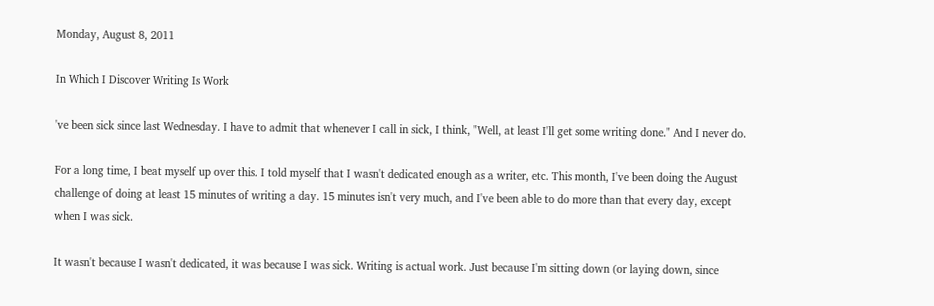Monday, August 8, 2011

In Which I Discover Writing Is Work

've been sick since last Wednesday. I have to admit that whenever I call in sick, I think, "Well, at least I'll get some writing done." And I never do.

For a long time, I beat myself up over this. I told myself that I wasn't dedicated enough as a writer, etc. This month, I've been doing the August challenge of doing at least 15 minutes of writing a day. 15 minutes isn't very much, and I've been able to do more than that every day, except when I was sick.

It wasn't because I wasn't dedicated, it was because I was sick. Writing is actual work. Just because I'm sitting down (or laying down, since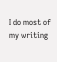I do most of my writing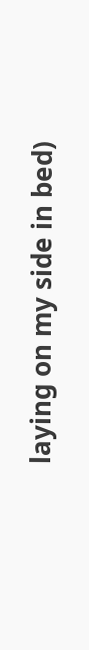laying on my side in bed)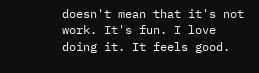doesn't mean that it's not work. It's fun. I love doing it. It feels good.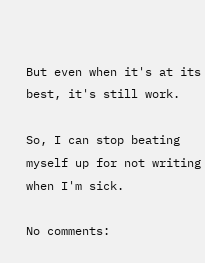But even when it's at its best, it's still work.

So, I can stop beating myself up for not writing when I'm sick.

No comments: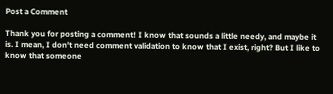Post a Comment

Thank you for posting a comment! I know that sounds a little needy, and maybe it is. I mean, I don't need comment validation to know that I exist, right? But I like to know that someone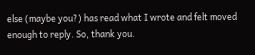else (maybe you?) has read what I wrote and felt moved enough to reply. So, thank you.